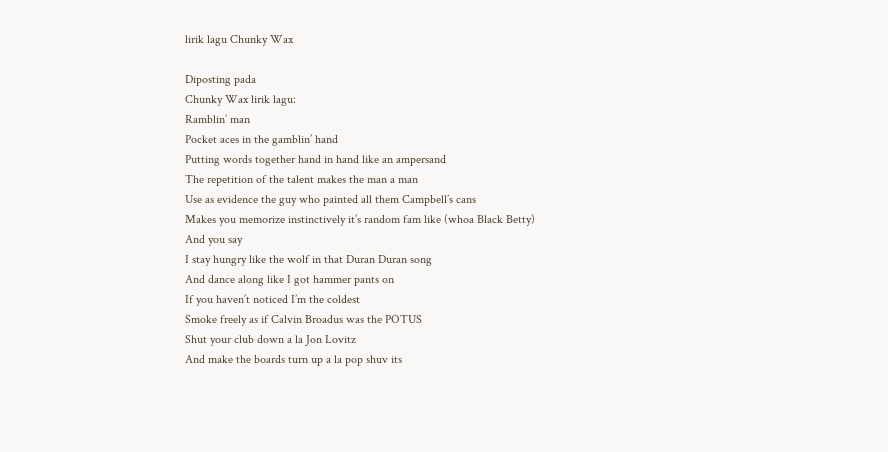lirik lagu Chunky Wax

Diposting pada
Chunky Wax lirik lagu:
Ramblin’ man
Pocket aces in the gamblin’ hand
Putting words together hand in hand like an ampersand
The repetition of the talent makes the man a man
Use as evidence the guy who painted all them Campbell’s cans
Makes you memorize instinctively it’s random fam like (whoa Black Betty)
And you say
I stay hungry like the wolf in that Duran Duran song
And dance along like I got hammer pants on
If you haven’t noticed I’m the coldest
Smoke freely as if Calvin Broadus was the POTUS
Shut your club down a la Jon Lovitz
And make the boards turn up a la pop shuv its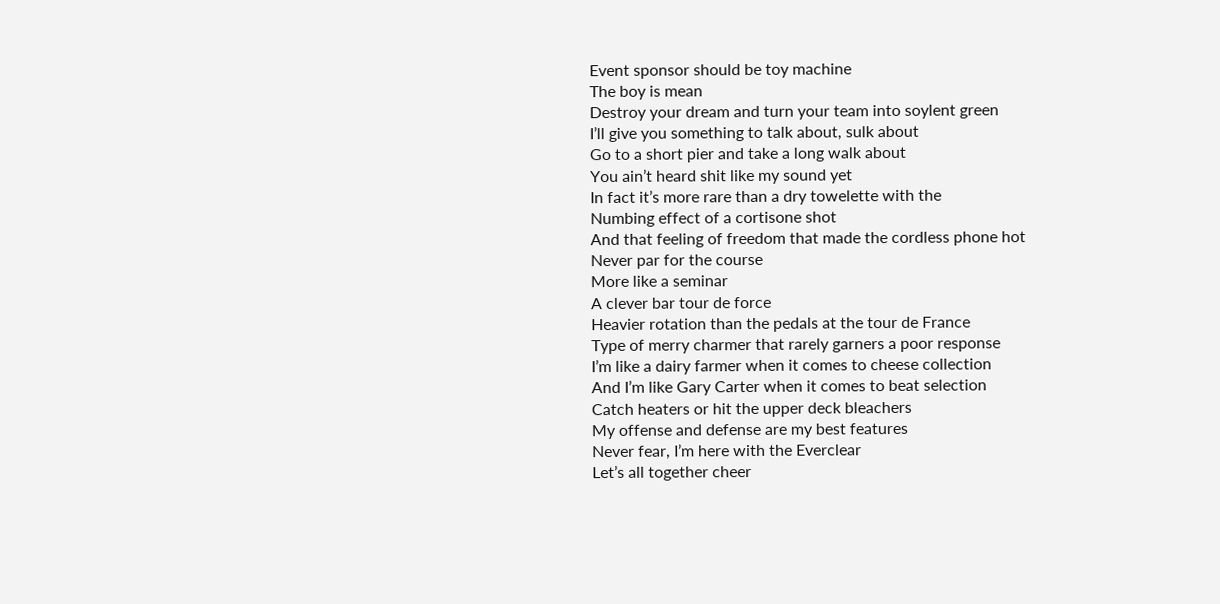Event sponsor should be toy machine
The boy is mean
Destroy your dream and turn your team into soylent green
I’ll give you something to talk about, sulk about
Go to a short pier and take a long walk about
You ain’t heard shit like my sound yet
In fact it’s more rare than a dry towelette with the
Numbing effect of a cortisone shot
And that feeling of freedom that made the cordless phone hot
Never par for the course
More like a seminar
A clever bar tour de force
Heavier rotation than the pedals at the tour de France
Type of merry charmer that rarely garners a poor response
I’m like a dairy farmer when it comes to cheese collection
And I’m like Gary Carter when it comes to beat selection
Catch heaters or hit the upper deck bleachers
My offense and defense are my best features
Never fear, I’m here with the Everclear
Let’s all together cheer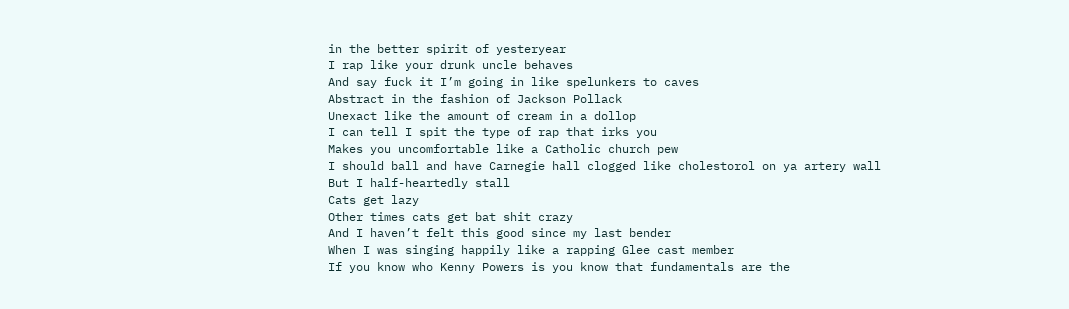in the better spirit of yesteryear
I rap like your drunk uncle behaves
And say fuck it I’m going in like spelunkers to caves
Abstract in the fashion of Jackson Pollack
Unexact like the amount of cream in a dollop
I can tell I spit the type of rap that irks you
Makes you uncomfortable like a Catholic church pew
I should ball and have Carnegie hall clogged like cholestorol on ya artery wall
But I half-heartedly stall
Cats get lazy
Other times cats get bat shit crazy
And I haven’t felt this good since my last bender
When I was singing happily like a rapping Glee cast member
If you know who Kenny Powers is you know that fundamentals are the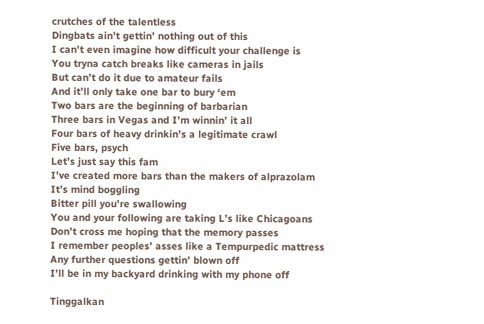crutches of the talentless
Dingbats ain’t gettin’ nothing out of this
I can’t even imagine how difficult your challenge is
You tryna catch breaks like cameras in jails
But can’t do it due to amateur fails
And it’ll only take one bar to bury ‘em
Two bars are the beginning of barbarian
Three bars in Vegas and I’m winnin’ it all
Four bars of heavy drinkin’s a legitimate crawl
Five bars, psych
Let’s just say this fam
I’ve created more bars than the makers of alprazolam
It’s mind boggling
Bitter pill you’re swallowing
You and your following are taking L’s like Chicagoans
Don’t cross me hoping that the memory passes
I remember peoples’ asses like a Tempurpedic mattress
Any further questions gettin’ blown off
I’ll be in my backyard drinking with my phone off

Tinggalkan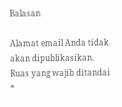Balasan

Alamat email Anda tidak akan dipublikasikan. Ruas yang wajib ditandai *